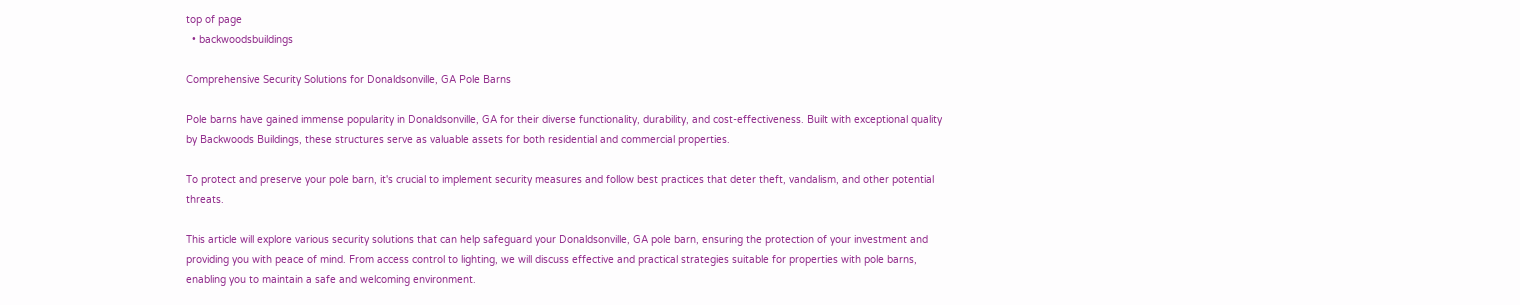top of page
  • backwoodsbuildings

Comprehensive Security Solutions for Donaldsonville, GA Pole Barns

Pole barns have gained immense popularity in Donaldsonville, GA for their diverse functionality, durability, and cost-effectiveness. Built with exceptional quality by Backwoods Buildings, these structures serve as valuable assets for both residential and commercial properties.

To protect and preserve your pole barn, it's crucial to implement security measures and follow best practices that deter theft, vandalism, and other potential threats.

This article will explore various security solutions that can help safeguard your Donaldsonville, GA pole barn, ensuring the protection of your investment and providing you with peace of mind. From access control to lighting, we will discuss effective and practical strategies suitable for properties with pole barns, enabling you to maintain a safe and welcoming environment.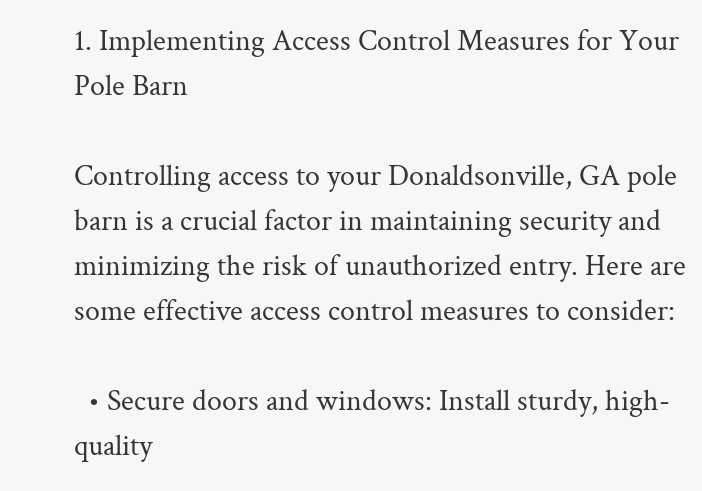1. Implementing Access Control Measures for Your Pole Barn

Controlling access to your Donaldsonville, GA pole barn is a crucial factor in maintaining security and minimizing the risk of unauthorized entry. Here are some effective access control measures to consider:

  • Secure doors and windows: Install sturdy, high-quality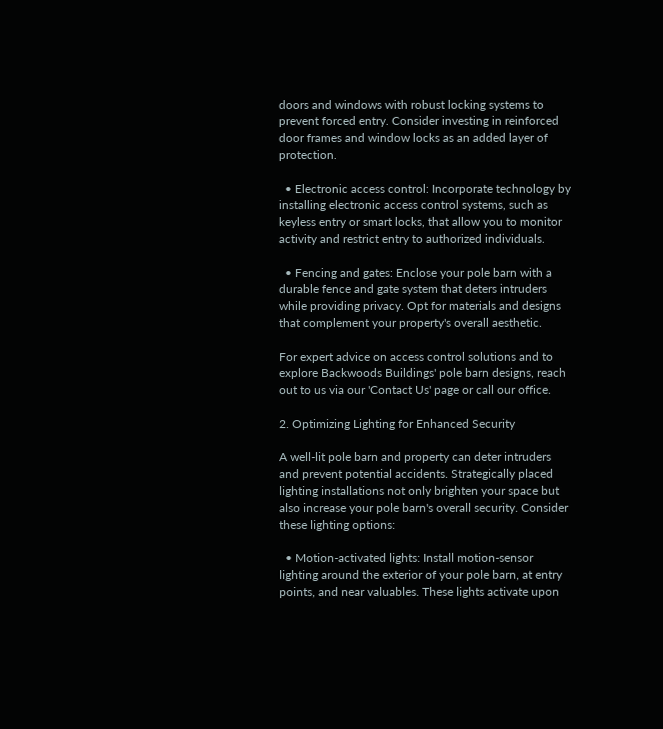doors and windows with robust locking systems to prevent forced entry. Consider investing in reinforced door frames and window locks as an added layer of protection.

  • Electronic access control: Incorporate technology by installing electronic access control systems, such as keyless entry or smart locks, that allow you to monitor activity and restrict entry to authorized individuals.

  • Fencing and gates: Enclose your pole barn with a durable fence and gate system that deters intruders while providing privacy. Opt for materials and designs that complement your property's overall aesthetic.

For expert advice on access control solutions and to explore Backwoods Buildings' pole barn designs, reach out to us via our 'Contact Us' page or call our office.

2. Optimizing Lighting for Enhanced Security

A well-lit pole barn and property can deter intruders and prevent potential accidents. Strategically placed lighting installations not only brighten your space but also increase your pole barn's overall security. Consider these lighting options:

  • Motion-activated lights: Install motion-sensor lighting around the exterior of your pole barn, at entry points, and near valuables. These lights activate upon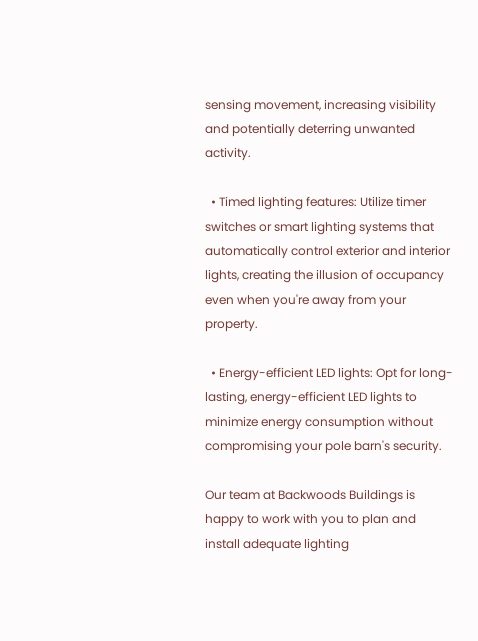sensing movement, increasing visibility and potentially deterring unwanted activity.

  • Timed lighting features: Utilize timer switches or smart lighting systems that automatically control exterior and interior lights, creating the illusion of occupancy even when you're away from your property.

  • Energy-efficient LED lights: Opt for long-lasting, energy-efficient LED lights to minimize energy consumption without compromising your pole barn's security.

Our team at Backwoods Buildings is happy to work with you to plan and install adequate lighting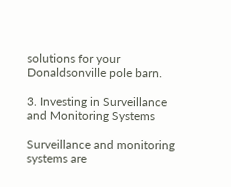solutions for your Donaldsonville pole barn.

3. Investing in Surveillance and Monitoring Systems

Surveillance and monitoring systems are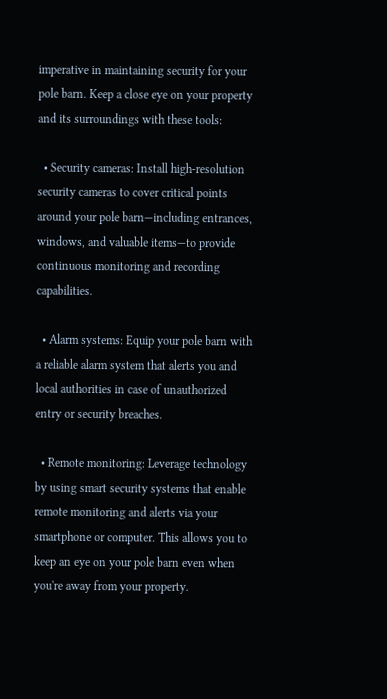imperative in maintaining security for your pole barn. Keep a close eye on your property and its surroundings with these tools:

  • Security cameras: Install high-resolution security cameras to cover critical points around your pole barn—including entrances, windows, and valuable items—to provide continuous monitoring and recording capabilities.

  • Alarm systems: Equip your pole barn with a reliable alarm system that alerts you and local authorities in case of unauthorized entry or security breaches.

  • Remote monitoring: Leverage technology by using smart security systems that enable remote monitoring and alerts via your smartphone or computer. This allows you to keep an eye on your pole barn even when you're away from your property.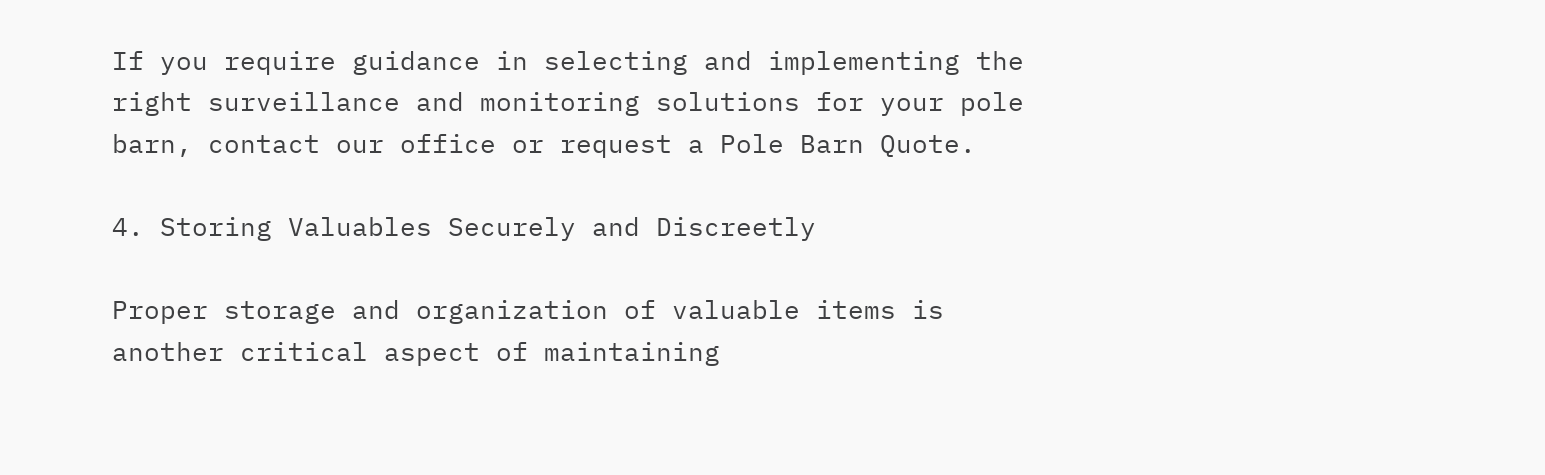If you require guidance in selecting and implementing the right surveillance and monitoring solutions for your pole barn, contact our office or request a Pole Barn Quote.

4. Storing Valuables Securely and Discreetly

Proper storage and organization of valuable items is another critical aspect of maintaining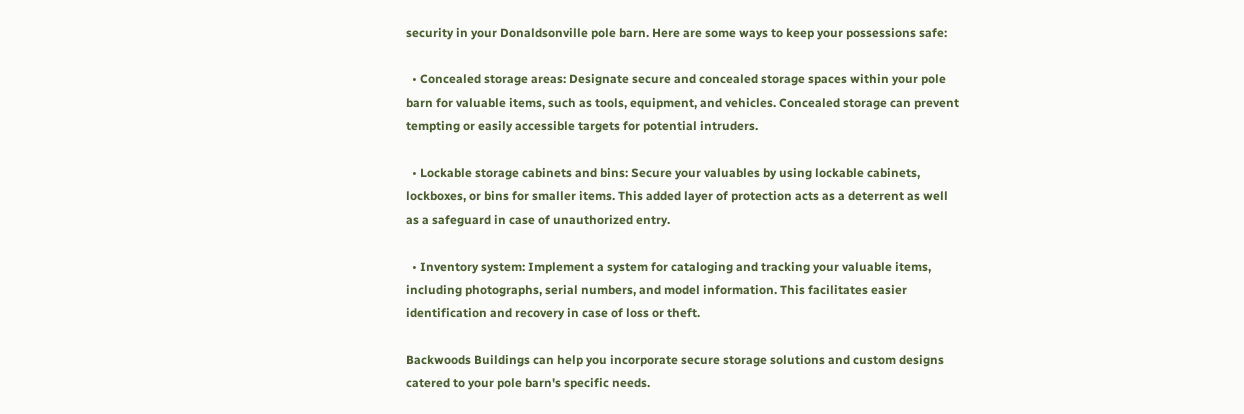security in your Donaldsonville pole barn. Here are some ways to keep your possessions safe:

  • Concealed storage areas: Designate secure and concealed storage spaces within your pole barn for valuable items, such as tools, equipment, and vehicles. Concealed storage can prevent tempting or easily accessible targets for potential intruders.

  • Lockable storage cabinets and bins: Secure your valuables by using lockable cabinets, lockboxes, or bins for smaller items. This added layer of protection acts as a deterrent as well as a safeguard in case of unauthorized entry.

  • Inventory system: Implement a system for cataloging and tracking your valuable items, including photographs, serial numbers, and model information. This facilitates easier identification and recovery in case of loss or theft.

Backwoods Buildings can help you incorporate secure storage solutions and custom designs catered to your pole barn's specific needs.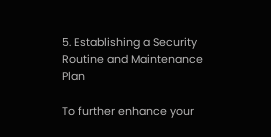5. Establishing a Security Routine and Maintenance Plan

To further enhance your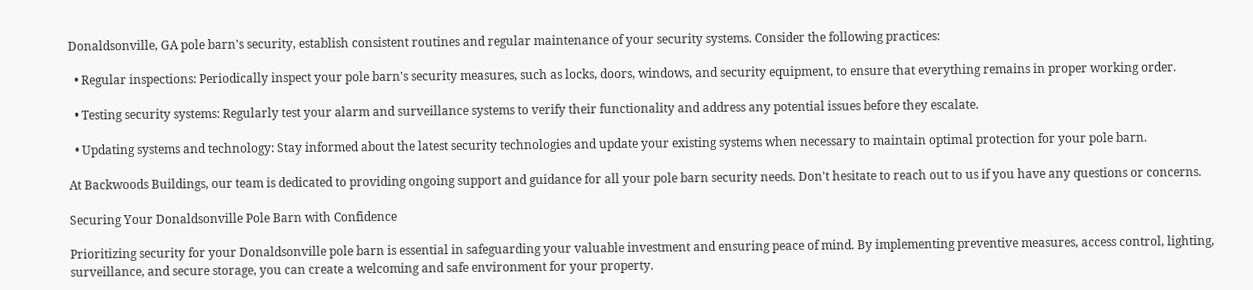Donaldsonville, GA pole barn's security, establish consistent routines and regular maintenance of your security systems. Consider the following practices:

  • Regular inspections: Periodically inspect your pole barn's security measures, such as locks, doors, windows, and security equipment, to ensure that everything remains in proper working order.

  • Testing security systems: Regularly test your alarm and surveillance systems to verify their functionality and address any potential issues before they escalate.

  • Updating systems and technology: Stay informed about the latest security technologies and update your existing systems when necessary to maintain optimal protection for your pole barn.

At Backwoods Buildings, our team is dedicated to providing ongoing support and guidance for all your pole barn security needs. Don't hesitate to reach out to us if you have any questions or concerns.

Securing Your Donaldsonville Pole Barn with Confidence

Prioritizing security for your Donaldsonville pole barn is essential in safeguarding your valuable investment and ensuring peace of mind. By implementing preventive measures, access control, lighting, surveillance, and secure storage, you can create a welcoming and safe environment for your property.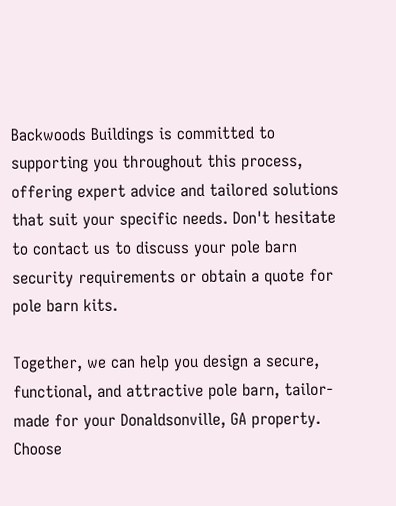Backwoods Buildings is committed to supporting you throughout this process, offering expert advice and tailored solutions that suit your specific needs. Don't hesitate to contact us to discuss your pole barn security requirements or obtain a quote for pole barn kits.

Together, we can help you design a secure, functional, and attractive pole barn, tailor-made for your Donaldsonville, GA property. Choose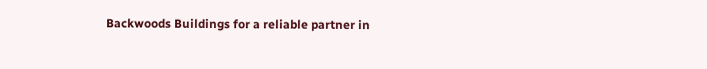Backwoods Buildings for a reliable partner in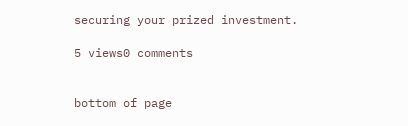securing your prized investment.

5 views0 comments


bottom of page